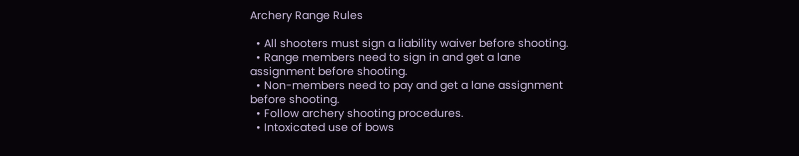Archery Range Rules

  • All shooters must sign a liability waiver before shooting.
  • Range members need to sign in and get a lane assignment before shooting.
  • Non-members need to pay and get a lane assignment before shooting.
  • Follow archery shooting procedures.
  • Intoxicated use of bows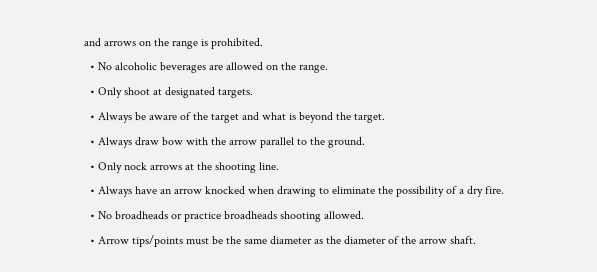and arrows on the range is prohibited.
  • No alcoholic beverages are allowed on the range.
  • Only shoot at designated targets.
  • Always be aware of the target and what is beyond the target.
  • Always draw bow with the arrow parallel to the ground.
  • Only nock arrows at the shooting line.
  • Always have an arrow knocked when drawing to eliminate the possibility of a dry fire.
  • No broadheads or practice broadheads shooting allowed.
  • Arrow tips/points must be the same diameter as the diameter of the arrow shaft.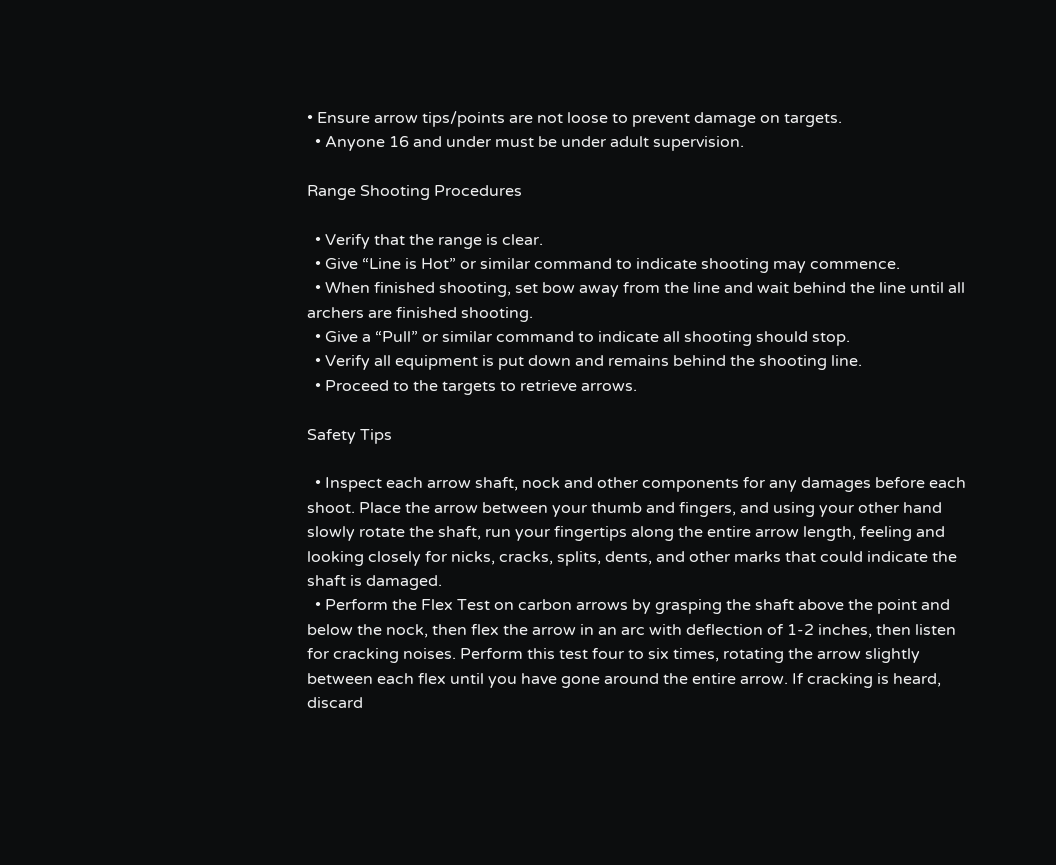• Ensure arrow tips/points are not loose to prevent damage on targets.
  • Anyone 16 and under must be under adult supervision.

Range Shooting Procedures

  • Verify that the range is clear.
  • Give “Line is Hot” or similar command to indicate shooting may commence.
  • When finished shooting, set bow away from the line and wait behind the line until all archers are finished shooting.
  • Give a “Pull” or similar command to indicate all shooting should stop.
  • Verify all equipment is put down and remains behind the shooting line.
  • Proceed to the targets to retrieve arrows.

Safety Tips

  • Inspect each arrow shaft, nock and other components for any damages before each shoot. Place the arrow between your thumb and fingers, and using your other hand slowly rotate the shaft, run your fingertips along the entire arrow length, feeling and looking closely for nicks, cracks, splits, dents, and other marks that could indicate the shaft is damaged.
  • Perform the Flex Test on carbon arrows by grasping the shaft above the point and below the nock, then flex the arrow in an arc with deflection of 1-2 inches, then listen for cracking noises. Perform this test four to six times, rotating the arrow slightly between each flex until you have gone around the entire arrow. If cracking is heard, discard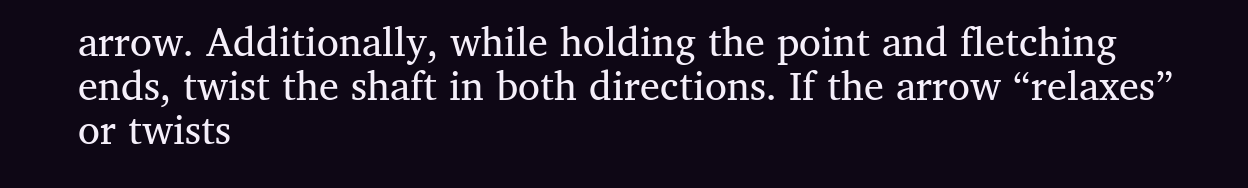arrow. Additionally, while holding the point and fletching ends, twist the shaft in both directions. If the arrow “relaxes” or twists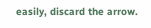easily, discard the arrow.